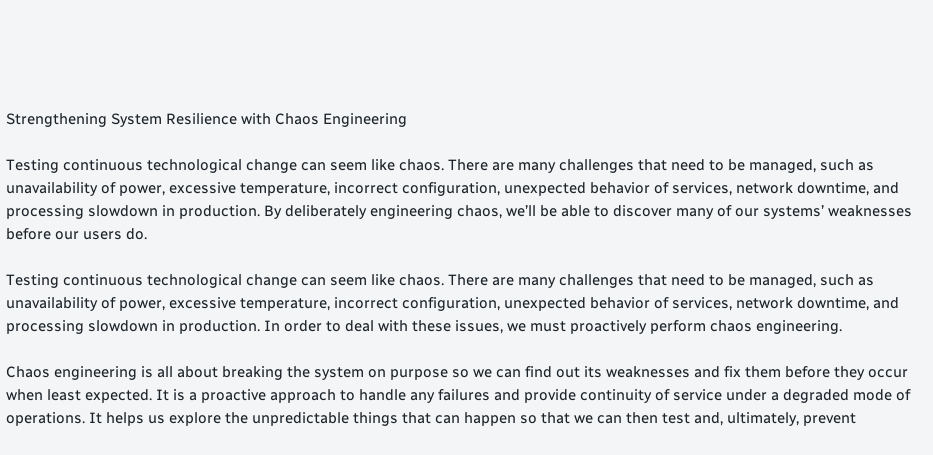Strengthening System Resilience with Chaos Engineering

Testing continuous technological change can seem like chaos. There are many challenges that need to be managed, such as unavailability of power, excessive temperature, incorrect configuration, unexpected behavior of services, network downtime, and processing slowdown in production. By deliberately engineering chaos, we’ll be able to discover many of our systems’ weaknesses before our users do.

Testing continuous technological change can seem like chaos. There are many challenges that need to be managed, such as unavailability of power, excessive temperature, incorrect configuration, unexpected behavior of services, network downtime, and processing slowdown in production. In order to deal with these issues, we must proactively perform chaos engineering.

Chaos engineering is all about breaking the system on purpose so we can find out its weaknesses and fix them before they occur when least expected. It is a proactive approach to handle any failures and provide continuity of service under a degraded mode of operations. It helps us explore the unpredictable things that can happen so that we can then test and, ultimately, prevent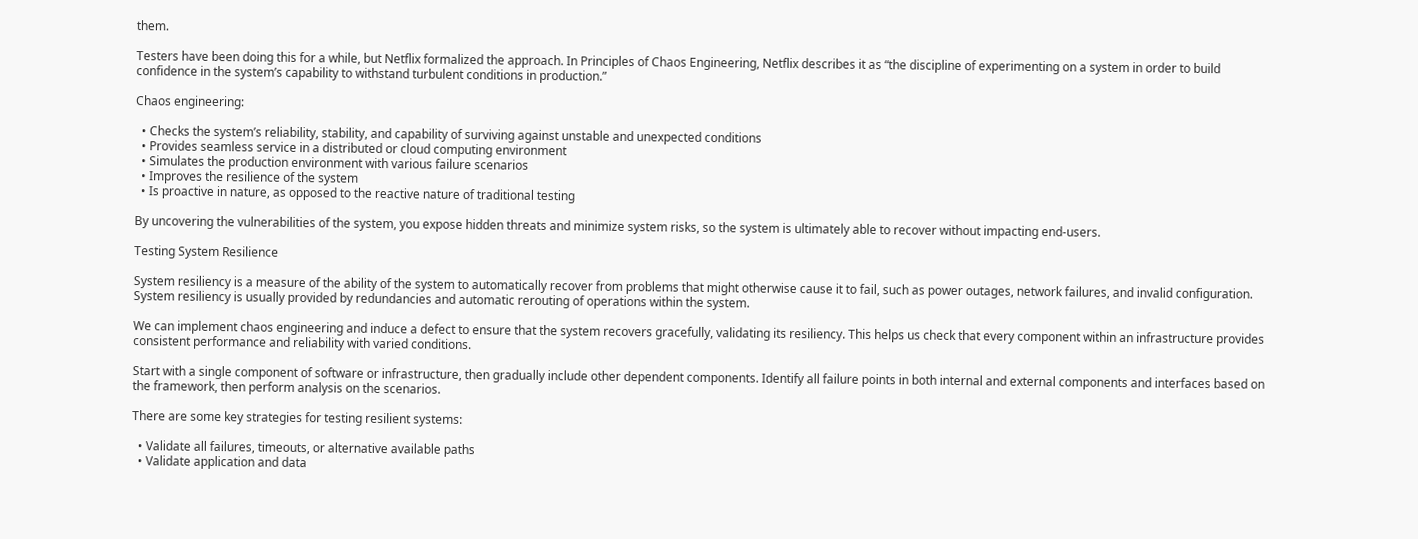them.

Testers have been doing this for a while, but Netflix formalized the approach. In Principles of Chaos Engineering, Netflix describes it as “the discipline of experimenting on a system in order to build confidence in the system’s capability to withstand turbulent conditions in production.”

Chaos engineering:

  • Checks the system’s reliability, stability, and capability of surviving against unstable and unexpected conditions
  • Provides seamless service in a distributed or cloud computing environment
  • Simulates the production environment with various failure scenarios
  • Improves the resilience of the system
  • Is proactive in nature, as opposed to the reactive nature of traditional testing

By uncovering the vulnerabilities of the system, you expose hidden threats and minimize system risks, so the system is ultimately able to recover without impacting end-users.

Testing System Resilience

System resiliency is a measure of the ability of the system to automatically recover from problems that might otherwise cause it to fail, such as power outages, network failures, and invalid configuration. System resiliency is usually provided by redundancies and automatic rerouting of operations within the system.

We can implement chaos engineering and induce a defect to ensure that the system recovers gracefully, validating its resiliency. This helps us check that every component within an infrastructure provides consistent performance and reliability with varied conditions.

Start with a single component of software or infrastructure, then gradually include other dependent components. Identify all failure points in both internal and external components and interfaces based on the framework, then perform analysis on the scenarios.

There are some key strategies for testing resilient systems:

  • Validate all failures, timeouts, or alternative available paths
  • Validate application and data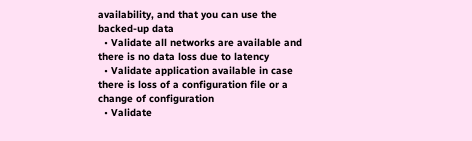availability, and that you can use the backed-up data
  • Validate all networks are available and there is no data loss due to latency
  • Validate application available in case there is loss of a configuration file or a change of configuration
  • Validate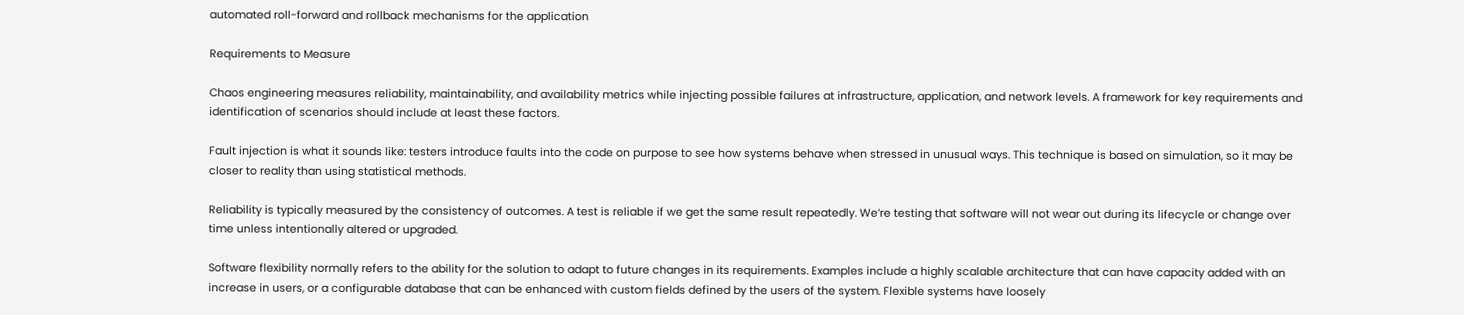automated roll-forward and rollback mechanisms for the application

Requirements to Measure

Chaos engineering measures reliability, maintainability, and availability metrics while injecting possible failures at infrastructure, application, and network levels. A framework for key requirements and identification of scenarios should include at least these factors.

Fault injection is what it sounds like: testers introduce faults into the code on purpose to see how systems behave when stressed in unusual ways. This technique is based on simulation, so it may be closer to reality than using statistical methods.

Reliability is typically measured by the consistency of outcomes. A test is reliable if we get the same result repeatedly. We’re testing that software will not wear out during its lifecycle or change over time unless intentionally altered or upgraded.

Software flexibility normally refers to the ability for the solution to adapt to future changes in its requirements. Examples include a highly scalable architecture that can have capacity added with an increase in users, or a configurable database that can be enhanced with custom fields defined by the users of the system. Flexible systems have loosely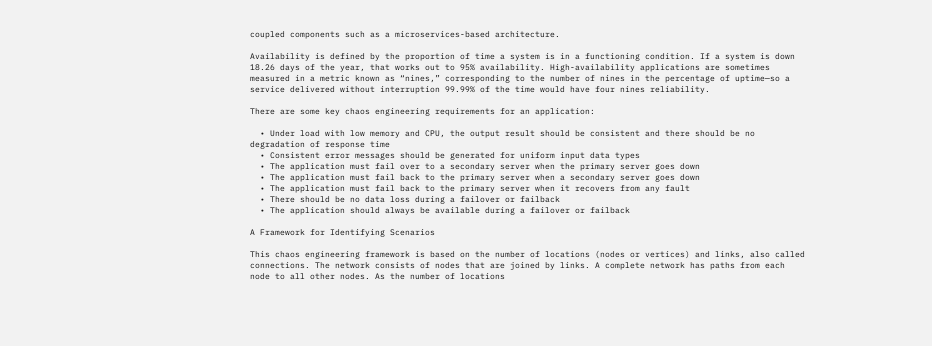coupled components such as a microservices-based architecture.

Availability is defined by the proportion of time a system is in a functioning condition. If a system is down 18.26 days of the year, that works out to 95% availability. High-availability applications are sometimes measured in a metric known as “nines,” corresponding to the number of nines in the percentage of uptime—so a service delivered without interruption 99.99% of the time would have four nines reliability.

There are some key chaos engineering requirements for an application:

  • Under load with low memory and CPU, the output result should be consistent and there should be no degradation of response time
  • Consistent error messages should be generated for uniform input data types
  • The application must fail over to a secondary server when the primary server goes down
  • The application must fail back to the primary server when a secondary server goes down
  • The application must fail back to the primary server when it recovers from any fault
  • There should be no data loss during a failover or failback
  • The application should always be available during a failover or failback

A Framework for Identifying Scenarios

This chaos engineering framework is based on the number of locations (nodes or vertices) and links, also called connections. The network consists of nodes that are joined by links. A complete network has paths from each node to all other nodes. As the number of locations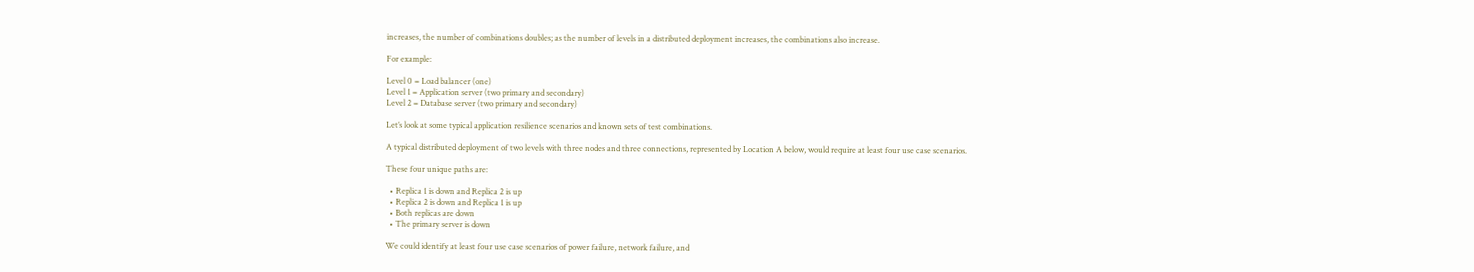increases, the number of combinations doubles; as the number of levels in a distributed deployment increases, the combinations also increase.

For example:

Level 0 = Load balancer (one)
Level 1 = Application server (two primary and secondary)
Level 2 = Database server (two primary and secondary)

Let’s look at some typical application resilience scenarios and known sets of test combinations.

A typical distributed deployment of two levels with three nodes and three connections, represented by Location A below, would require at least four use case scenarios.

These four unique paths are:

  • Replica 1 is down and Replica 2 is up
  • Replica 2 is down and Replica 1 is up
  • Both replicas are down
  • The primary server is down

We could identify at least four use case scenarios of power failure, network failure, and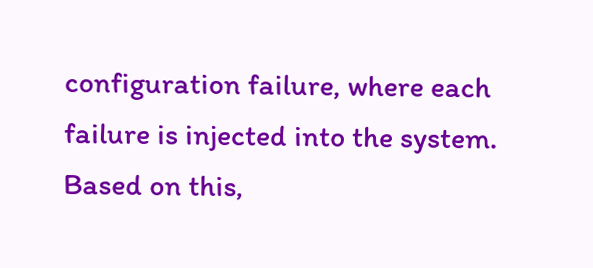configuration failure, where each failure is injected into the system. Based on this,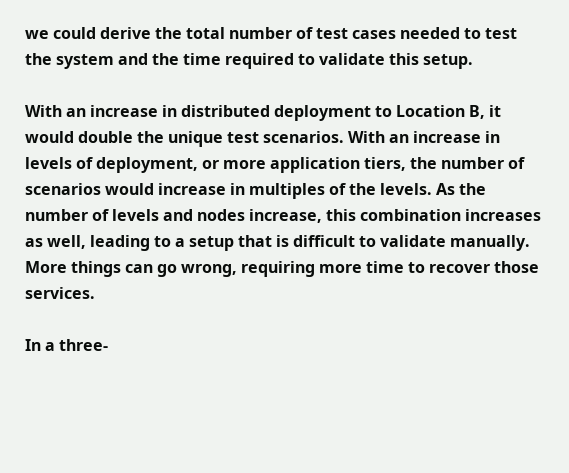we could derive the total number of test cases needed to test the system and the time required to validate this setup.

With an increase in distributed deployment to Location B, it would double the unique test scenarios. With an increase in levels of deployment, or more application tiers, the number of scenarios would increase in multiples of the levels. As the number of levels and nodes increase, this combination increases as well, leading to a setup that is difficult to validate manually. More things can go wrong, requiring more time to recover those services.

In a three-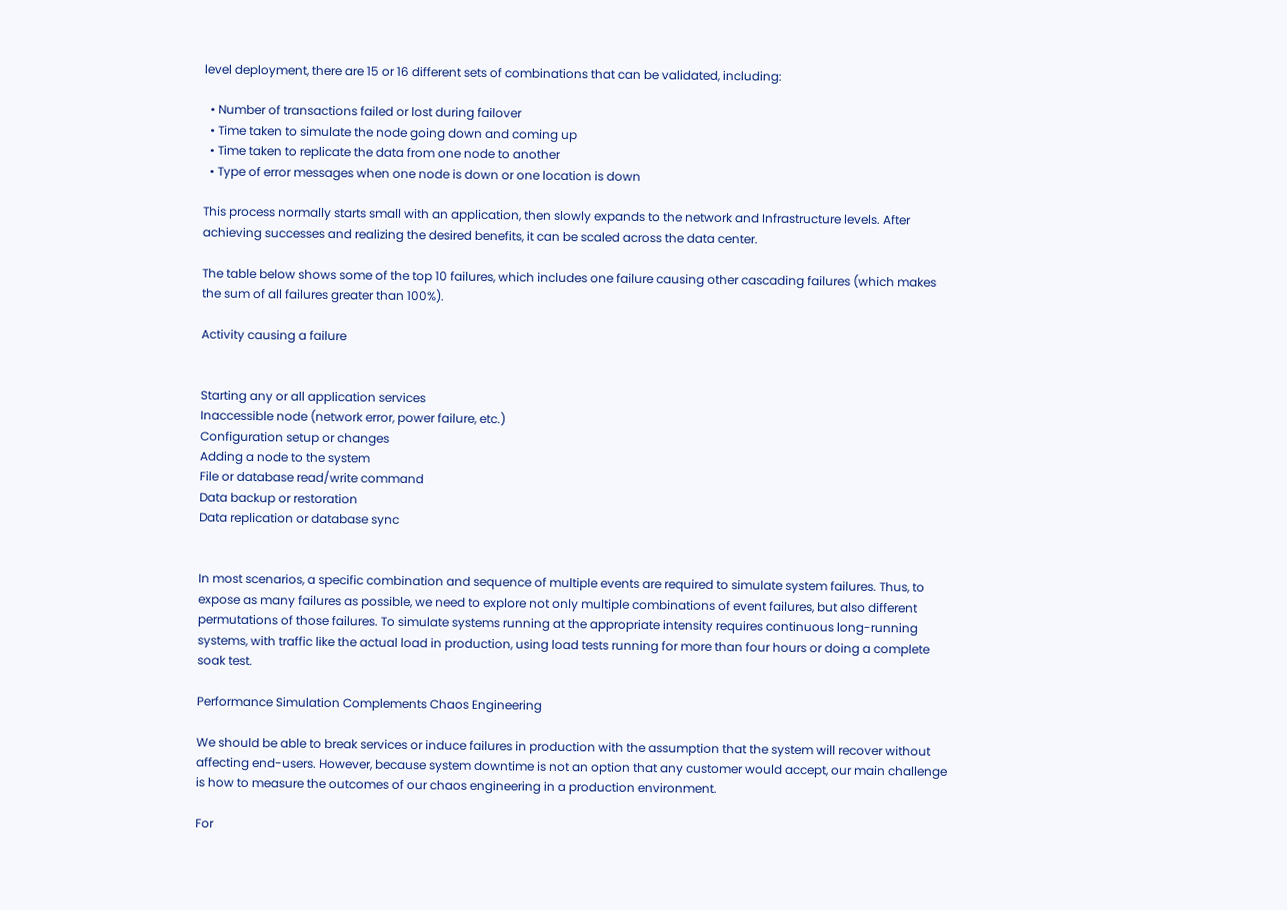level deployment, there are 15 or 16 different sets of combinations that can be validated, including:

  • Number of transactions failed or lost during failover
  • Time taken to simulate the node going down and coming up
  • Time taken to replicate the data from one node to another
  • Type of error messages when one node is down or one location is down

This process normally starts small with an application, then slowly expands to the network and Infrastructure levels. After achieving successes and realizing the desired benefits, it can be scaled across the data center.

The table below shows some of the top 10 failures, which includes one failure causing other cascading failures (which makes the sum of all failures greater than 100%).

Activity causing a failure


Starting any or all application services
Inaccessible node (network error, power failure, etc.)
Configuration setup or changes
Adding a node to the system
File or database read/write command
Data backup or restoration
Data replication or database sync


In most scenarios, a specific combination and sequence of multiple events are required to simulate system failures. Thus, to expose as many failures as possible, we need to explore not only multiple combinations of event failures, but also different permutations of those failures. To simulate systems running at the appropriate intensity requires continuous long-running systems, with traffic like the actual load in production, using load tests running for more than four hours or doing a complete soak test.

Performance Simulation Complements Chaos Engineering

We should be able to break services or induce failures in production with the assumption that the system will recover without affecting end-users. However, because system downtime is not an option that any customer would accept, our main challenge is how to measure the outcomes of our chaos engineering in a production environment.

For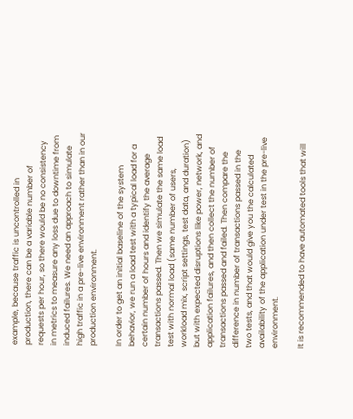example, because traffic is uncontrolled in production, there can be a variable number of requests per hour, so there would be no consistency in metrics to measure any loss due to downtime from induced failures. We need an approach to simulate high traffic in a pre-live environment rather than in our production environment.

In order to get an initial baseline of the system behavior, we run a load test with a typical load for a certain number of hours and identify the average transactions passed. Then we simulate the same load test with normal load (same number of users, workload mix, script settings, test data, and duration) but with expected disruptions like power, network, and application failures, and then collect the number of transactions passed and failed. Then compare the difference in number of transactions passed in the two tests, and that would give you the calculated availability of the application under test in the pre-live environment.

It is recommended to have automated tools that will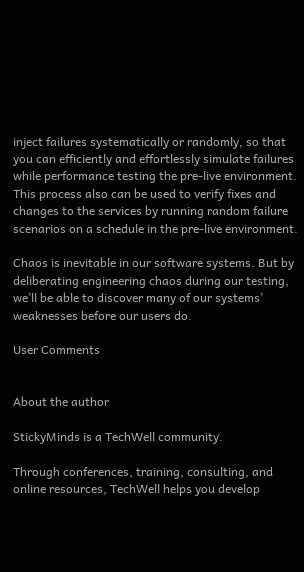inject failures systematically or randomly, so that you can efficiently and effortlessly simulate failures while performance testing the pre-live environment. This process also can be used to verify fixes and changes to the services by running random failure scenarios on a schedule in the pre-live environment.

Chaos is inevitable in our software systems. But by deliberating engineering chaos during our testing, we’ll be able to discover many of our systems’ weaknesses before our users do.

User Comments


About the author

StickyMinds is a TechWell community.

Through conferences, training, consulting, and online resources, TechWell helps you develop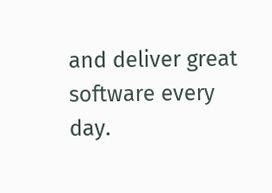and deliver great software every day.